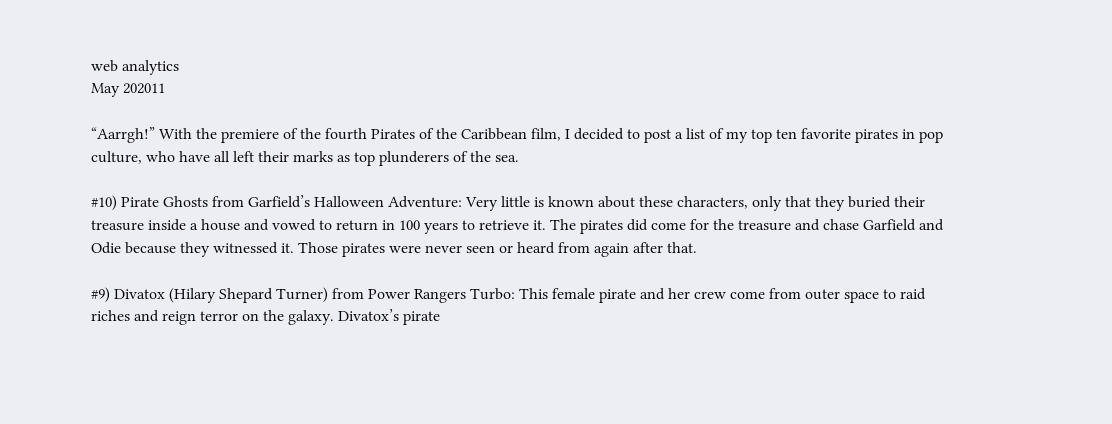web analytics
May 202011

“Aarrgh!” With the premiere of the fourth Pirates of the Caribbean film, I decided to post a list of my top ten favorite pirates in pop culture, who have all left their marks as top plunderers of the sea.

#10) Pirate Ghosts from Garfield’s Halloween Adventure: Very little is known about these characters, only that they buried their treasure inside a house and vowed to return in 100 years to retrieve it. The pirates did come for the treasure and chase Garfield and Odie because they witnessed it. Those pirates were never seen or heard from again after that.

#9) Divatox (Hilary Shepard Turner) from Power Rangers Turbo: This female pirate and her crew come from outer space to raid riches and reign terror on the galaxy. Divatox’s pirate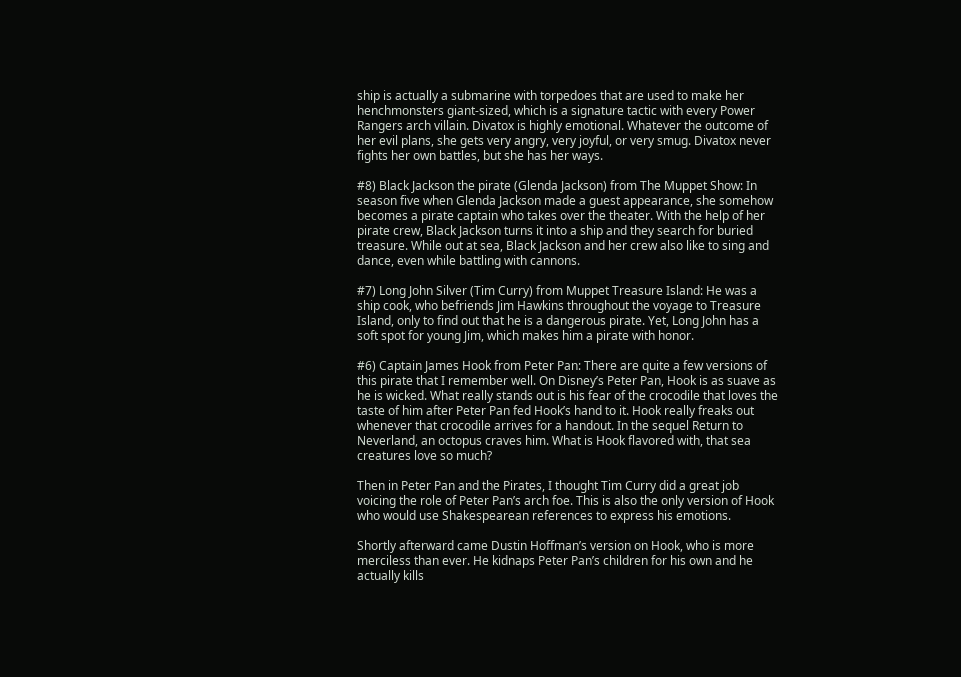ship is actually a submarine with torpedoes that are used to make her henchmonsters giant-sized, which is a signature tactic with every Power Rangers arch villain. Divatox is highly emotional. Whatever the outcome of her evil plans, she gets very angry, very joyful, or very smug. Divatox never fights her own battles, but she has her ways.

#8) Black Jackson the pirate (Glenda Jackson) from The Muppet Show: In season five when Glenda Jackson made a guest appearance, she somehow becomes a pirate captain who takes over the theater. With the help of her pirate crew, Black Jackson turns it into a ship and they search for buried treasure. While out at sea, Black Jackson and her crew also like to sing and dance, even while battling with cannons.

#7) Long John Silver (Tim Curry) from Muppet Treasure Island: He was a ship cook, who befriends Jim Hawkins throughout the voyage to Treasure Island, only to find out that he is a dangerous pirate. Yet, Long John has a soft spot for young Jim, which makes him a pirate with honor.

#6) Captain James Hook from Peter Pan: There are quite a few versions of this pirate that I remember well. On Disney’s Peter Pan, Hook is as suave as he is wicked. What really stands out is his fear of the crocodile that loves the taste of him after Peter Pan fed Hook’s hand to it. Hook really freaks out whenever that crocodile arrives for a handout. In the sequel Return to Neverland, an octopus craves him. What is Hook flavored with, that sea creatures love so much?

Then in Peter Pan and the Pirates, I thought Tim Curry did a great job voicing the role of Peter Pan’s arch foe. This is also the only version of Hook who would use Shakespearean references to express his emotions.

Shortly afterward came Dustin Hoffman’s version on Hook, who is more merciless than ever. He kidnaps Peter Pan’s children for his own and he actually kills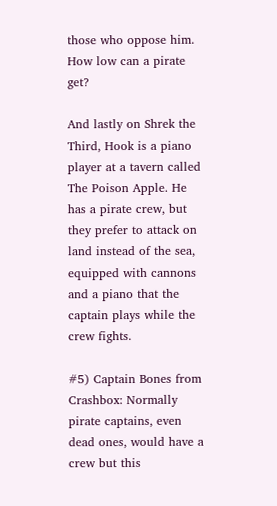those who oppose him. How low can a pirate get?

And lastly on Shrek the Third, Hook is a piano player at a tavern called The Poison Apple. He has a pirate crew, but they prefer to attack on land instead of the sea, equipped with cannons and a piano that the captain plays while the crew fights.

#5) Captain Bones from Crashbox: Normally pirate captains, even dead ones, would have a crew but this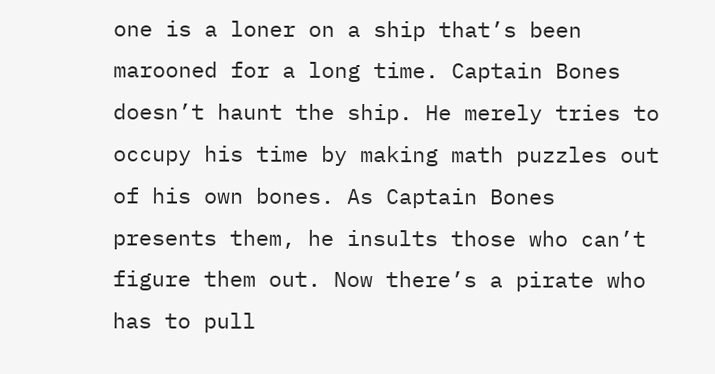one is a loner on a ship that’s been marooned for a long time. Captain Bones doesn’t haunt the ship. He merely tries to occupy his time by making math puzzles out of his own bones. As Captain Bones presents them, he insults those who can’t figure them out. Now there’s a pirate who has to pull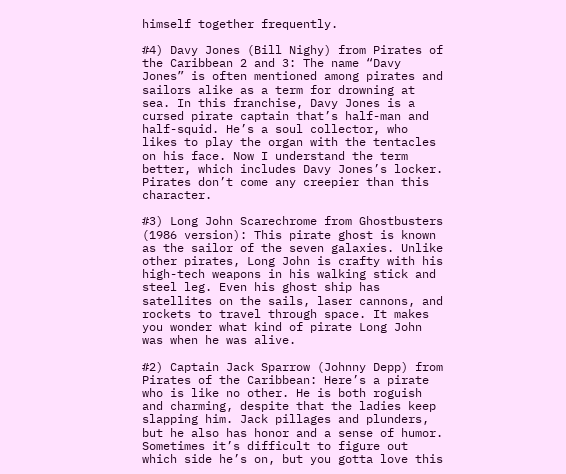himself together frequently.

#4) Davy Jones (Bill Nighy) from Pirates of the Caribbean 2 and 3: The name “Davy Jones” is often mentioned among pirates and sailors alike as a term for drowning at sea. In this franchise, Davy Jones is a cursed pirate captain that’s half-man and half-squid. He’s a soul collector, who likes to play the organ with the tentacles on his face. Now I understand the term better, which includes Davy Jones’s locker. Pirates don’t come any creepier than this character.

#3) Long John Scarechrome from Ghostbusters (1986 version): This pirate ghost is known as the sailor of the seven galaxies. Unlike other pirates, Long John is crafty with his high-tech weapons in his walking stick and steel leg. Even his ghost ship has satellites on the sails, laser cannons, and rockets to travel through space. It makes you wonder what kind of pirate Long John was when he was alive.

#2) Captain Jack Sparrow (Johnny Depp) from Pirates of the Caribbean: Here’s a pirate who is like no other. He is both roguish and charming, despite that the ladies keep slapping him. Jack pillages and plunders, but he also has honor and a sense of humor. Sometimes it’s difficult to figure out which side he’s on, but you gotta love this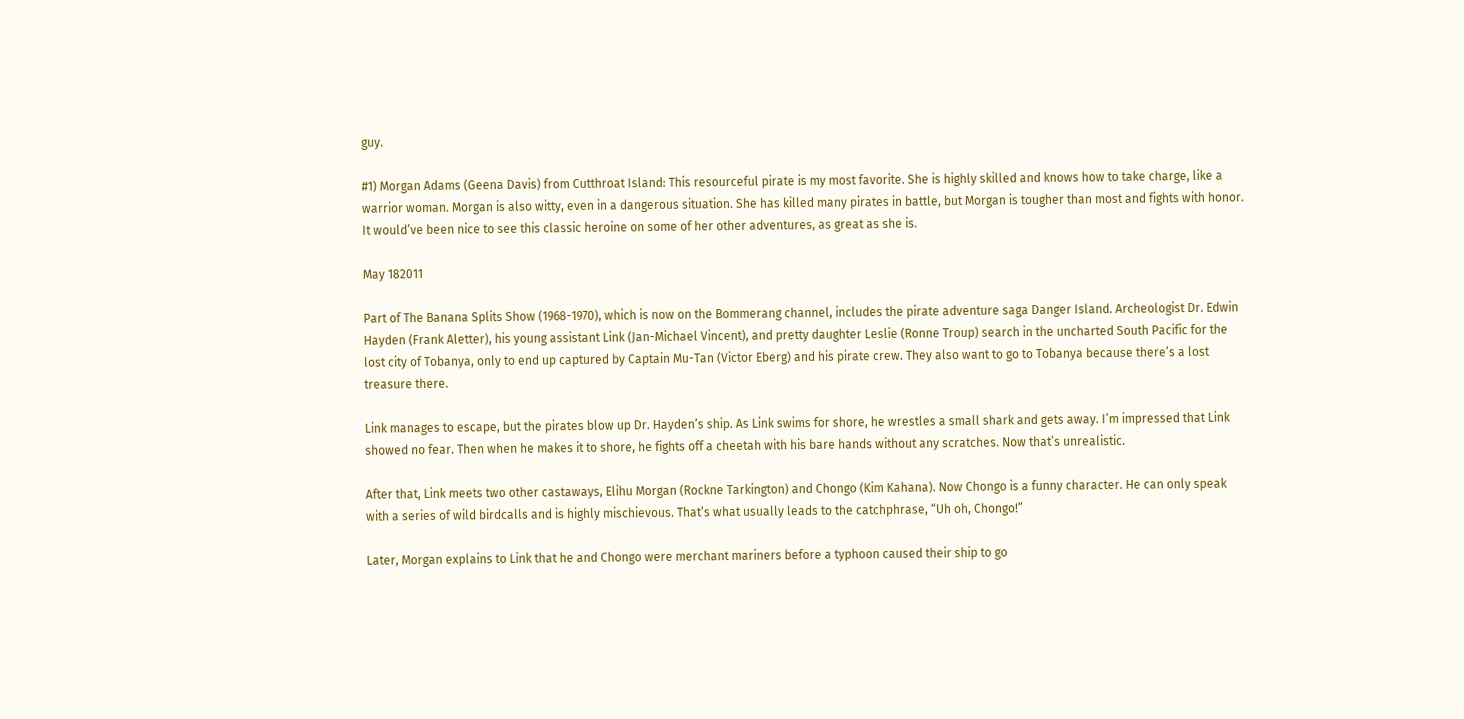guy.

#1) Morgan Adams (Geena Davis) from Cutthroat Island: This resourceful pirate is my most favorite. She is highly skilled and knows how to take charge, like a warrior woman. Morgan is also witty, even in a dangerous situation. She has killed many pirates in battle, but Morgan is tougher than most and fights with honor. It would’ve been nice to see this classic heroine on some of her other adventures, as great as she is.

May 182011

Part of The Banana Splits Show (1968-1970), which is now on the Bommerang channel, includes the pirate adventure saga Danger Island. Archeologist Dr. Edwin Hayden (Frank Aletter), his young assistant Link (Jan-Michael Vincent), and pretty daughter Leslie (Ronne Troup) search in the uncharted South Pacific for the lost city of Tobanya, only to end up captured by Captain Mu-Tan (Victor Eberg) and his pirate crew. They also want to go to Tobanya because there’s a lost treasure there.

Link manages to escape, but the pirates blow up Dr. Hayden’s ship. As Link swims for shore, he wrestles a small shark and gets away. I’m impressed that Link showed no fear. Then when he makes it to shore, he fights off a cheetah with his bare hands without any scratches. Now that’s unrealistic.

After that, Link meets two other castaways, Elihu Morgan (Rockne Tarkington) and Chongo (Kim Kahana). Now Chongo is a funny character. He can only speak with a series of wild birdcalls and is highly mischievous. That’s what usually leads to the catchphrase, “Uh oh, Chongo!”

Later, Morgan explains to Link that he and Chongo were merchant mariners before a typhoon caused their ship to go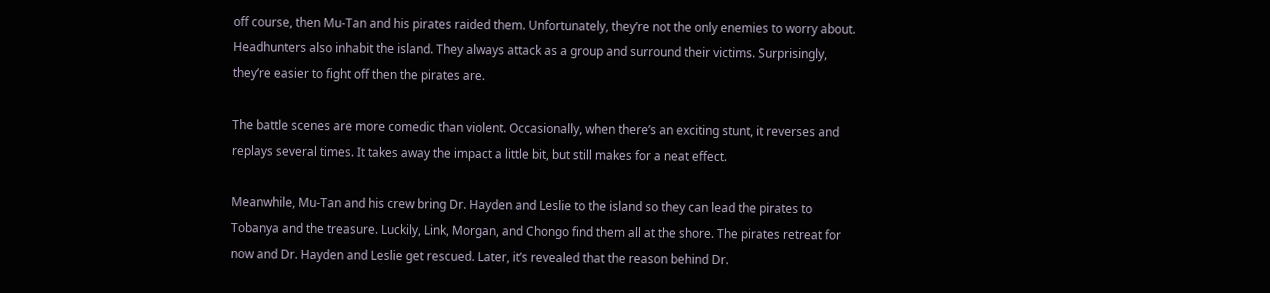off course, then Mu-Tan and his pirates raided them. Unfortunately, they’re not the only enemies to worry about. Headhunters also inhabit the island. They always attack as a group and surround their victims. Surprisingly, they’re easier to fight off then the pirates are.

The battle scenes are more comedic than violent. Occasionally, when there’s an exciting stunt, it reverses and replays several times. It takes away the impact a little bit, but still makes for a neat effect.

Meanwhile, Mu-Tan and his crew bring Dr. Hayden and Leslie to the island so they can lead the pirates to Tobanya and the treasure. Luckily, Link, Morgan, and Chongo find them all at the shore. The pirates retreat for now and Dr. Hayden and Leslie get rescued. Later, it’s revealed that the reason behind Dr.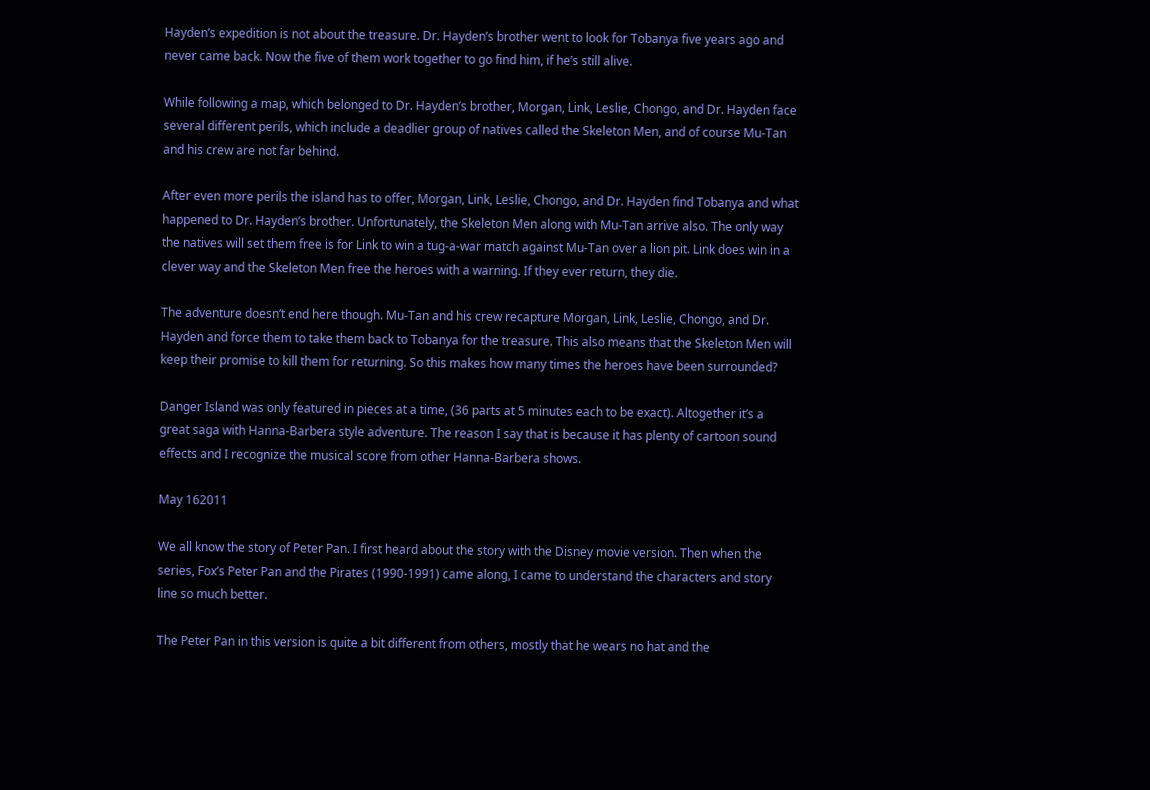Hayden’s expedition is not about the treasure. Dr. Hayden’s brother went to look for Tobanya five years ago and never came back. Now the five of them work together to go find him, if he’s still alive.

While following a map, which belonged to Dr. Hayden’s brother, Morgan, Link, Leslie, Chongo, and Dr. Hayden face several different perils, which include a deadlier group of natives called the Skeleton Men, and of course Mu-Tan and his crew are not far behind.

After even more perils the island has to offer, Morgan, Link, Leslie, Chongo, and Dr. Hayden find Tobanya and what happened to Dr. Hayden’s brother. Unfortunately, the Skeleton Men along with Mu-Tan arrive also. The only way the natives will set them free is for Link to win a tug-a-war match against Mu-Tan over a lion pit. Link does win in a clever way and the Skeleton Men free the heroes with a warning. If they ever return, they die.

The adventure doesn’t end here though. Mu-Tan and his crew recapture Morgan, Link, Leslie, Chongo, and Dr. Hayden and force them to take them back to Tobanya for the treasure. This also means that the Skeleton Men will keep their promise to kill them for returning. So this makes how many times the heroes have been surrounded?

Danger Island was only featured in pieces at a time, (36 parts at 5 minutes each to be exact). Altogether it’s a great saga with Hanna-Barbera style adventure. The reason I say that is because it has plenty of cartoon sound effects and I recognize the musical score from other Hanna-Barbera shows.

May 162011

We all know the story of Peter Pan. I first heard about the story with the Disney movie version. Then when the series, Fox’s Peter Pan and the Pirates (1990-1991) came along, I came to understand the characters and story line so much better.

The Peter Pan in this version is quite a bit different from others, mostly that he wears no hat and the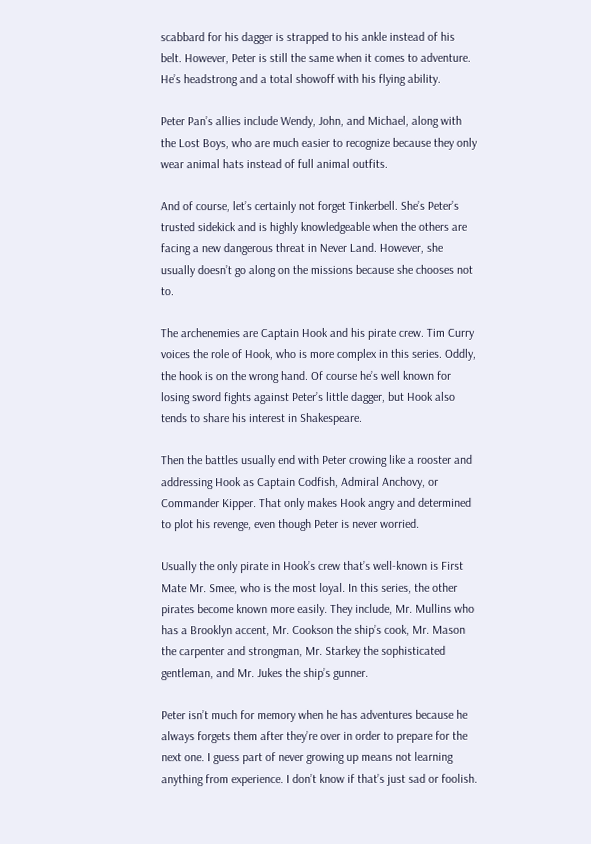scabbard for his dagger is strapped to his ankle instead of his belt. However, Peter is still the same when it comes to adventure. He’s headstrong and a total showoff with his flying ability.

Peter Pan’s allies include Wendy, John, and Michael, along with the Lost Boys, who are much easier to recognize because they only wear animal hats instead of full animal outfits.

And of course, let’s certainly not forget Tinkerbell. She’s Peter’s trusted sidekick and is highly knowledgeable when the others are facing a new dangerous threat in Never Land. However, she usually doesn’t go along on the missions because she chooses not to.

The archenemies are Captain Hook and his pirate crew. Tim Curry voices the role of Hook, who is more complex in this series. Oddly, the hook is on the wrong hand. Of course he’s well known for losing sword fights against Peter’s little dagger, but Hook also tends to share his interest in Shakespeare.

Then the battles usually end with Peter crowing like a rooster and addressing Hook as Captain Codfish, Admiral Anchovy, or Commander Kipper. That only makes Hook angry and determined to plot his revenge, even though Peter is never worried.

Usually the only pirate in Hook’s crew that’s well-known is First Mate Mr. Smee, who is the most loyal. In this series, the other pirates become known more easily. They include, Mr. Mullins who has a Brooklyn accent, Mr. Cookson the ship’s cook, Mr. Mason the carpenter and strongman, Mr. Starkey the sophisticated gentleman, and Mr. Jukes the ship’s gunner.

Peter isn’t much for memory when he has adventures because he always forgets them after they’re over in order to prepare for the next one. I guess part of never growing up means not learning anything from experience. I don’t know if that’s just sad or foolish.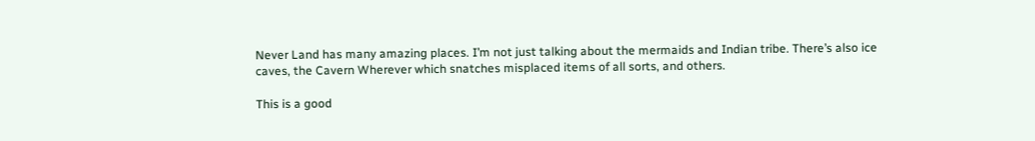Never Land has many amazing places. I’m not just talking about the mermaids and Indian tribe. There’s also ice caves, the Cavern Wherever which snatches misplaced items of all sorts, and others.

This is a good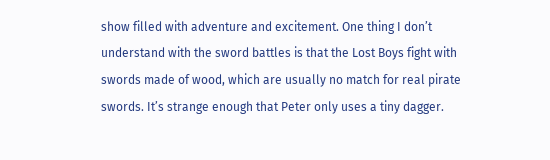show filled with adventure and excitement. One thing I don’t understand with the sword battles is that the Lost Boys fight with swords made of wood, which are usually no match for real pirate swords. It’s strange enough that Peter only uses a tiny dagger.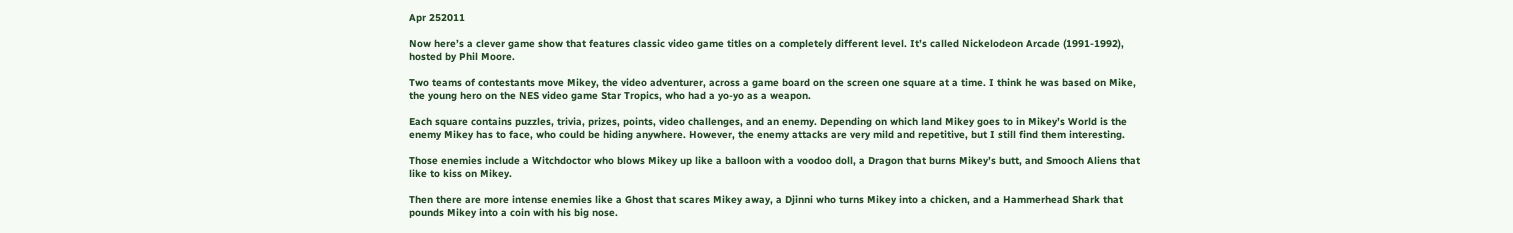Apr 252011

Now here’s a clever game show that features classic video game titles on a completely different level. It’s called Nickelodeon Arcade (1991-1992), hosted by Phil Moore.

Two teams of contestants move Mikey, the video adventurer, across a game board on the screen one square at a time. I think he was based on Mike, the young hero on the NES video game Star Tropics, who had a yo-yo as a weapon.

Each square contains puzzles, trivia, prizes, points, video challenges, and an enemy. Depending on which land Mikey goes to in Mikey’s World is the enemy Mikey has to face, who could be hiding anywhere. However, the enemy attacks are very mild and repetitive, but I still find them interesting.

Those enemies include a Witchdoctor who blows Mikey up like a balloon with a voodoo doll, a Dragon that burns Mikey’s butt, and Smooch Aliens that like to kiss on Mikey.

Then there are more intense enemies like a Ghost that scares Mikey away, a Djinni who turns Mikey into a chicken, and a Hammerhead Shark that pounds Mikey into a coin with his big nose.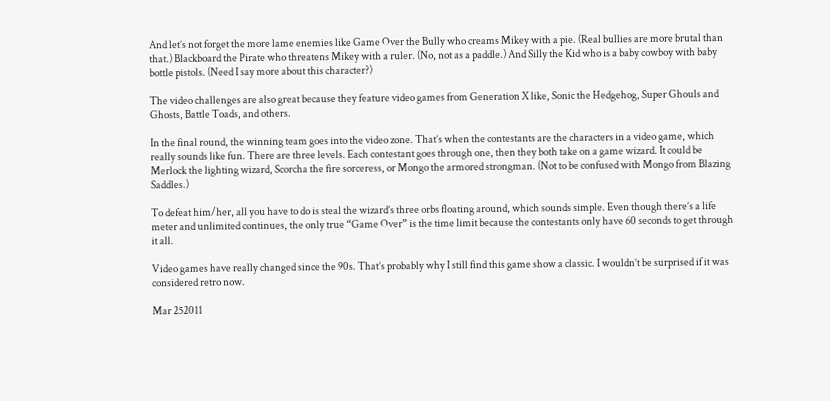And let’s not forget the more lame enemies like Game Over the Bully who creams Mikey with a pie. (Real bullies are more brutal than that.) Blackboard the Pirate who threatens Mikey with a ruler. (No, not as a paddle.) And Silly the Kid who is a baby cowboy with baby bottle pistols. (Need I say more about this character?)

The video challenges are also great because they feature video games from Generation X like, Sonic the Hedgehog, Super Ghouls and Ghosts, Battle Toads, and others.

In the final round, the winning team goes into the video zone. That’s when the contestants are the characters in a video game, which really sounds like fun. There are three levels. Each contestant goes through one, then they both take on a game wizard. It could be Merlock the lighting wizard, Scorcha the fire sorceress, or Mongo the armored strongman. (Not to be confused with Mongo from Blazing Saddles.)

To defeat him/her, all you have to do is steal the wizard’s three orbs floating around, which sounds simple. Even though there’s a life meter and unlimited continues, the only true “Game Over” is the time limit because the contestants only have 60 seconds to get through it all.

Video games have really changed since the 90s. That’s probably why I still find this game show a classic. I wouldn’t be surprised if it was considered retro now.

Mar 252011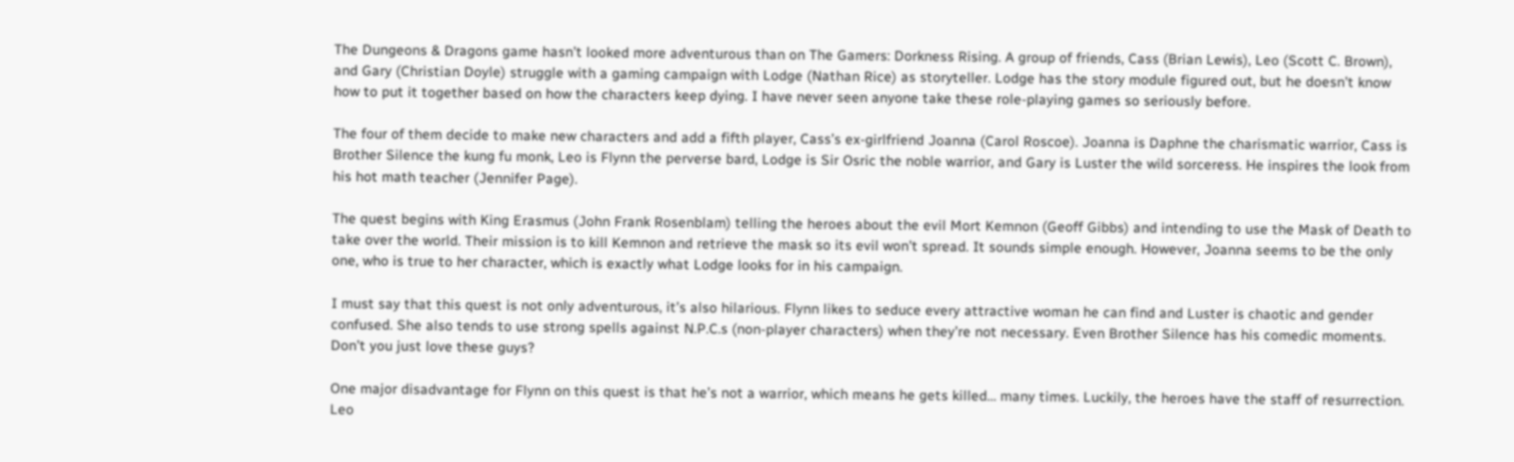The Dungeons & Dragons game hasn’t looked more adventurous than on The Gamers: Dorkness Rising. A group of friends, Cass (Brian Lewis), Leo (Scott C. Brown), and Gary (Christian Doyle) struggle with a gaming campaign with Lodge (Nathan Rice) as storyteller. Lodge has the story module figured out, but he doesn’t know how to put it together based on how the characters keep dying. I have never seen anyone take these role-playing games so seriously before.

The four of them decide to make new characters and add a fifth player, Cass’s ex-girlfriend Joanna (Carol Roscoe). Joanna is Daphne the charismatic warrior, Cass is Brother Silence the kung fu monk, Leo is Flynn the perverse bard, Lodge is Sir Osric the noble warrior, and Gary is Luster the wild sorceress. He inspires the look from his hot math teacher (Jennifer Page).

The quest begins with King Erasmus (John Frank Rosenblam) telling the heroes about the evil Mort Kemnon (Geoff Gibbs) and intending to use the Mask of Death to take over the world. Their mission is to kill Kemnon and retrieve the mask so its evil won’t spread. It sounds simple enough. However, Joanna seems to be the only one, who is true to her character, which is exactly what Lodge looks for in his campaign.

I must say that this quest is not only adventurous, it’s also hilarious. Flynn likes to seduce every attractive woman he can find and Luster is chaotic and gender confused. She also tends to use strong spells against N.P.C.s (non-player characters) when they’re not necessary. Even Brother Silence has his comedic moments. Don’t you just love these guys?

One major disadvantage for Flynn on this quest is that he’s not a warrior, which means he gets killed… many times. Luckily, the heroes have the staff of resurrection. Leo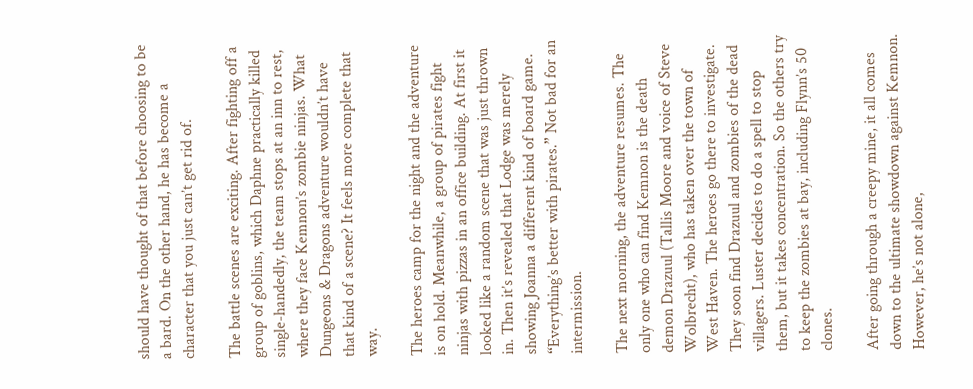should have thought of that before choosing to be a bard. On the other hand, he has become a character that you just can’t get rid of.

The battle scenes are exciting. After fighting off a group of goblins, which Daphne practically killed single-handedly, the team stops at an inn to rest, where they face Kemnon’s zombie ninjas. What Dungeons & Dragons adventure wouldn’t have that kind of a scene? It feels more complete that way.

The heroes camp for the night and the adventure is on hold. Meanwhile, a group of pirates fight ninjas with pizzas in an office building. At first it looked like a random scene that was just thrown in. Then it’s revealed that Lodge was merely showing Joanna a different kind of board game. “Everything’s better with pirates.” Not bad for an intermission.

The next morning, the adventure resumes. The only one who can find Kemnon is the death demon Drazuul (Tallis Moore and voice of Steve Wolbrecht), who has taken over the town of West Haven. The heroes go there to investigate. They soon find Drazuul and zombies of the dead villagers. Luster decides to do a spell to stop them, but it takes concentration. So the others try to keep the zombies at bay, including Flynn’s 50 clones.

After going through a creepy mine, it all comes down to the ultimate showdown against Kemnon. However, he’s not alone,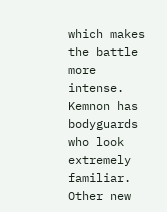which makes the battle more intense. Kemnon has bodyguards who look extremely familiar. Other new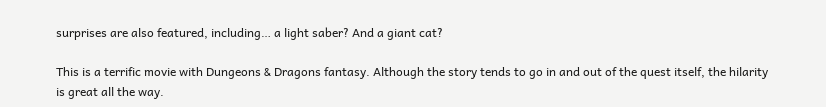surprises are also featured, including… a light saber? And a giant cat?

This is a terrific movie with Dungeons & Dragons fantasy. Although the story tends to go in and out of the quest itself, the hilarity is great all the way.